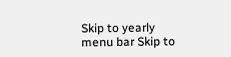Skip to yearly menu bar Skip to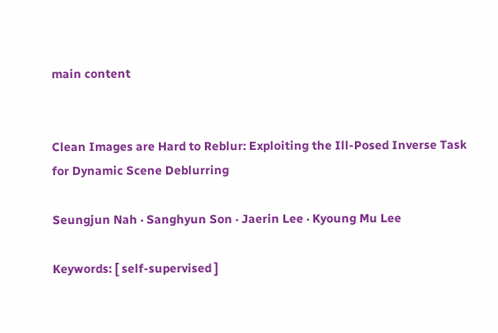main content


Clean Images are Hard to Reblur: Exploiting the Ill-Posed Inverse Task for Dynamic Scene Deblurring

Seungjun Nah · Sanghyun Son · Jaerin Lee · Kyoung Mu Lee

Keywords: [ self-supervised ]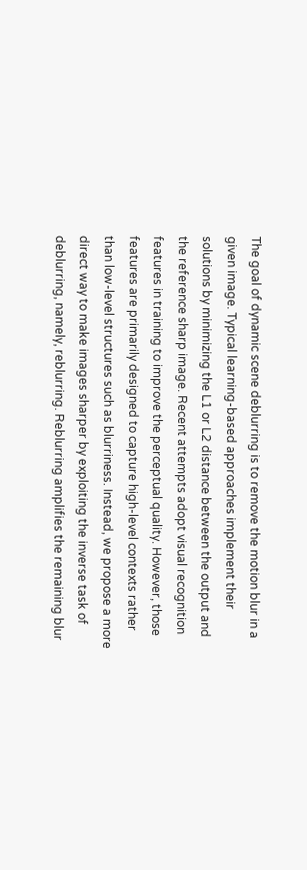The goal of dynamic scene deblurring is to remove the motion blur in a given image. Typical learning-based approaches implement their solutions by minimizing the L1 or L2 distance between the output and the reference sharp image. Recent attempts adopt visual recognition features in training to improve the perceptual quality. However, those features are primarily designed to capture high-level contexts rather than low-level structures such as blurriness. Instead, we propose a more direct way to make images sharper by exploiting the inverse task of deblurring, namely, reblurring. Reblurring amplifies the remaining blur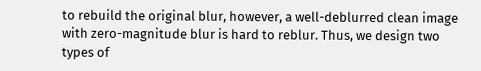to rebuild the original blur, however, a well-deblurred clean image with zero-magnitude blur is hard to reblur. Thus, we design two types of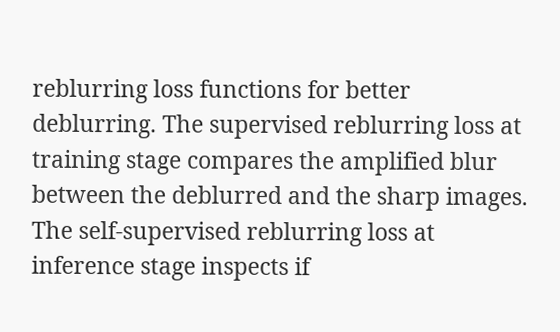reblurring loss functions for better deblurring. The supervised reblurring loss at training stage compares the amplified blur between the deblurred and the sharp images. The self-supervised reblurring loss at inference stage inspects if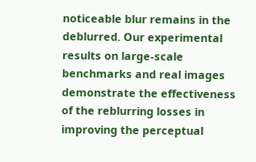noticeable blur remains in the deblurred. Our experimental results on large-scale benchmarks and real images demonstrate the effectiveness of the reblurring losses in improving the perceptual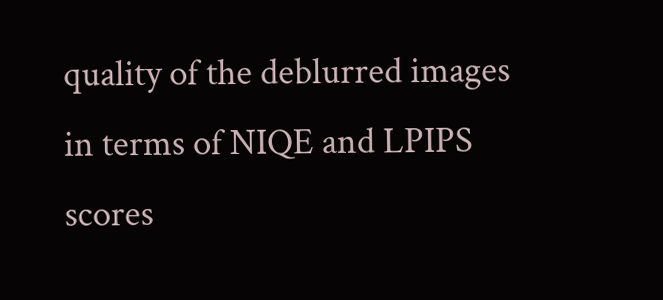quality of the deblurred images in terms of NIQE and LPIPS scores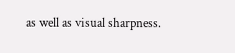as well as visual sharpness.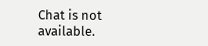Chat is not available.